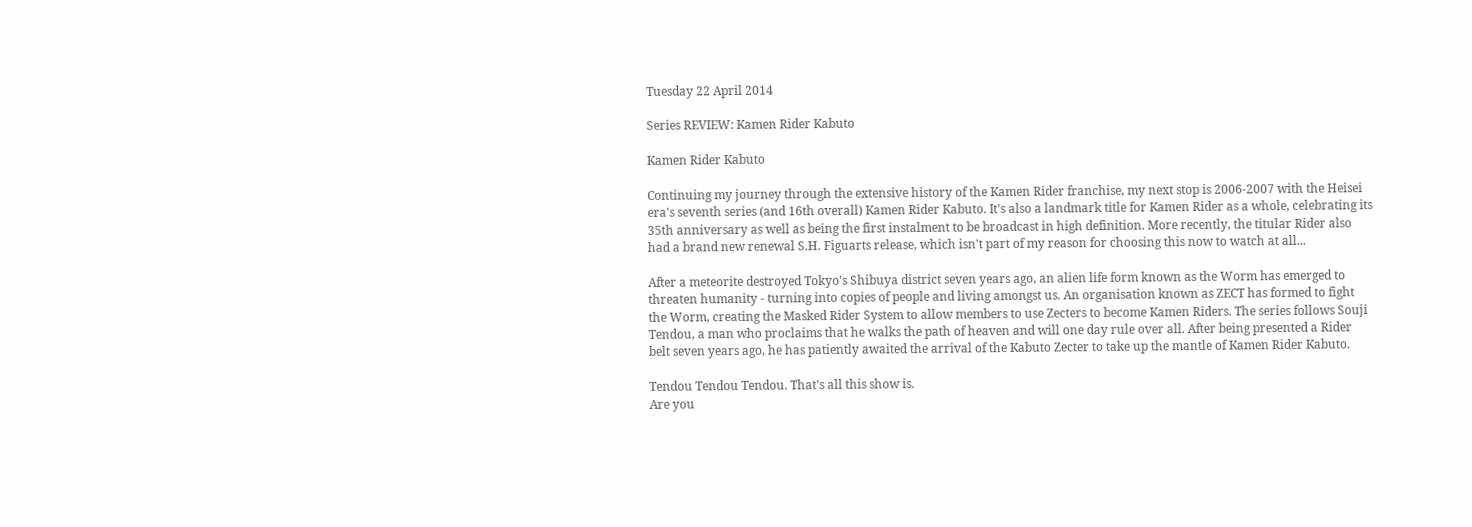Tuesday 22 April 2014

Series REVIEW: Kamen Rider Kabuto

Kamen Rider Kabuto

Continuing my journey through the extensive history of the Kamen Rider franchise, my next stop is 2006-2007 with the Heisei era's seventh series (and 16th overall) Kamen Rider Kabuto. It's also a landmark title for Kamen Rider as a whole, celebrating its 35th anniversary as well as being the first instalment to be broadcast in high definition. More recently, the titular Rider also had a brand new renewal S.H. Figuarts release, which isn't part of my reason for choosing this now to watch at all...

After a meteorite destroyed Tokyo's Shibuya district seven years ago, an alien life form known as the Worm has emerged to threaten humanity - turning into copies of people and living amongst us. An organisation known as ZECT has formed to fight the Worm, creating the Masked Rider System to allow members to use Zecters to become Kamen Riders. The series follows Souji Tendou, a man who proclaims that he walks the path of heaven and will one day rule over all. After being presented a Rider belt seven years ago, he has patiently awaited the arrival of the Kabuto Zecter to take up the mantle of Kamen Rider Kabuto.

Tendou Tendou Tendou. That's all this show is.
Are you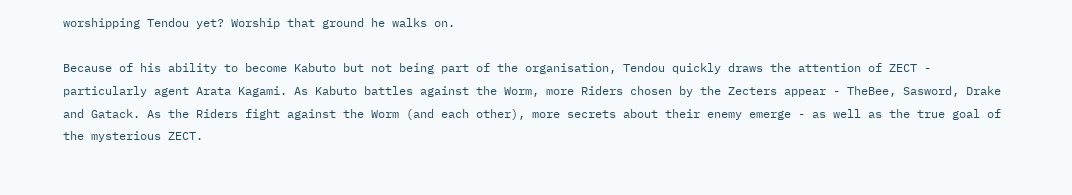worshipping Tendou yet? Worship that ground he walks on.

Because of his ability to become Kabuto but not being part of the organisation, Tendou quickly draws the attention of ZECT - particularly agent Arata Kagami. As Kabuto battles against the Worm, more Riders chosen by the Zecters appear - TheBee, Sasword, Drake and Gatack. As the Riders fight against the Worm (and each other), more secrets about their enemy emerge - as well as the true goal of the mysterious ZECT.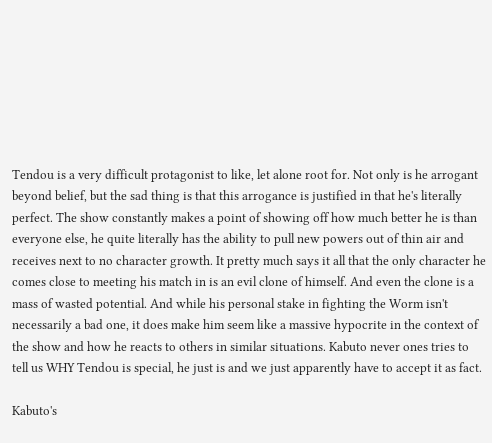Tendou is a very difficult protagonist to like, let alone root for. Not only is he arrogant beyond belief, but the sad thing is that this arrogance is justified in that he's literally perfect. The show constantly makes a point of showing off how much better he is than everyone else, he quite literally has the ability to pull new powers out of thin air and receives next to no character growth. It pretty much says it all that the only character he comes close to meeting his match in is an evil clone of himself. And even the clone is a mass of wasted potential. And while his personal stake in fighting the Worm isn't necessarily a bad one, it does make him seem like a massive hypocrite in the context of the show and how he reacts to others in similar situations. Kabuto never ones tries to tell us WHY Tendou is special, he just is and we just apparently have to accept it as fact.

Kabuto's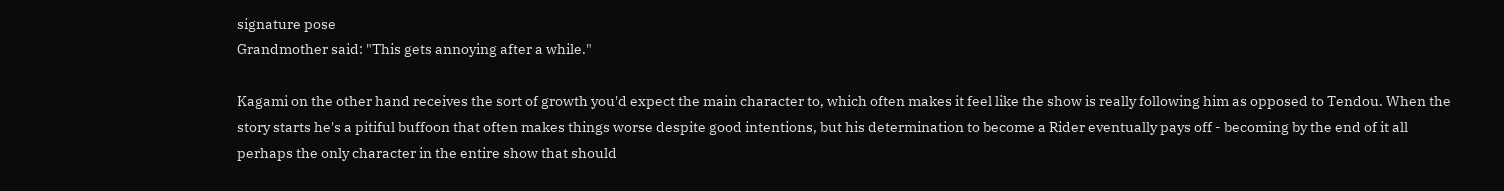signature pose
Grandmother said: "This gets annoying after a while."

Kagami on the other hand receives the sort of growth you'd expect the main character to, which often makes it feel like the show is really following him as opposed to Tendou. When the story starts he's a pitiful buffoon that often makes things worse despite good intentions, but his determination to become a Rider eventually pays off - becoming by the end of it all perhaps the only character in the entire show that should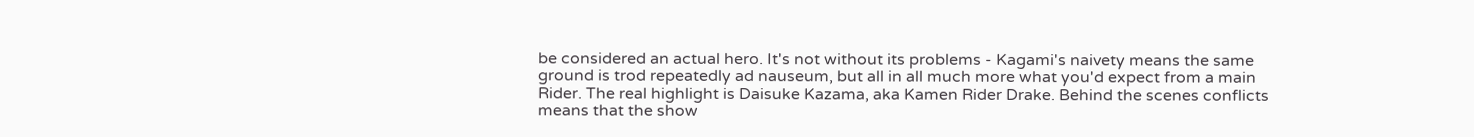be considered an actual hero. It's not without its problems - Kagami's naivety means the same ground is trod repeatedly ad nauseum, but all in all much more what you'd expect from a main Rider. The real highlight is Daisuke Kazama, aka Kamen Rider Drake. Behind the scenes conflicts means that the show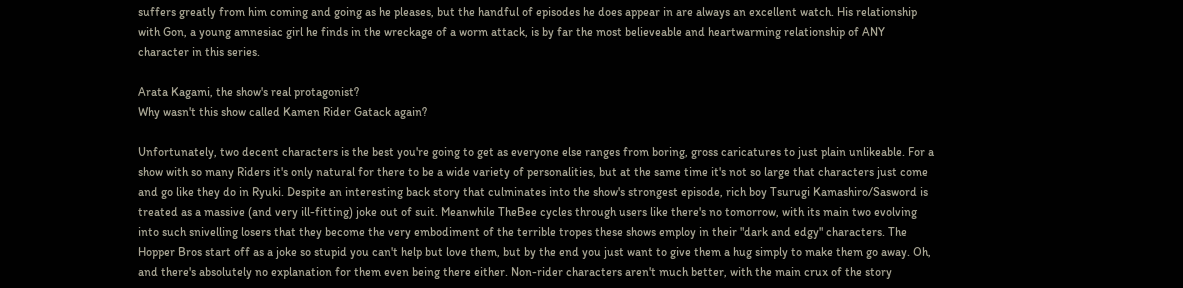suffers greatly from him coming and going as he pleases, but the handful of episodes he does appear in are always an excellent watch. His relationship with Gon, a young amnesiac girl he finds in the wreckage of a worm attack, is by far the most believeable and heartwarming relationship of ANY character in this series.

Arata Kagami, the show's real protagonist?
Why wasn't this show called Kamen Rider Gatack again?

Unfortunately, two decent characters is the best you're going to get as everyone else ranges from boring, gross caricatures to just plain unlikeable. For a show with so many Riders it's only natural for there to be a wide variety of personalities, but at the same time it's not so large that characters just come and go like they do in Ryuki. Despite an interesting back story that culminates into the show's strongest episode, rich boy Tsurugi Kamashiro/Sasword is treated as a massive (and very ill-fitting) joke out of suit. Meanwhile TheBee cycles through users like there's no tomorrow, with its main two evolving into such snivelling losers that they become the very embodiment of the terrible tropes these shows employ in their "dark and edgy" characters. The Hopper Bros start off as a joke so stupid you can't help but love them, but by the end you just want to give them a hug simply to make them go away. Oh, and there's absolutely no explanation for them even being there either. Non-rider characters aren't much better, with the main crux of the story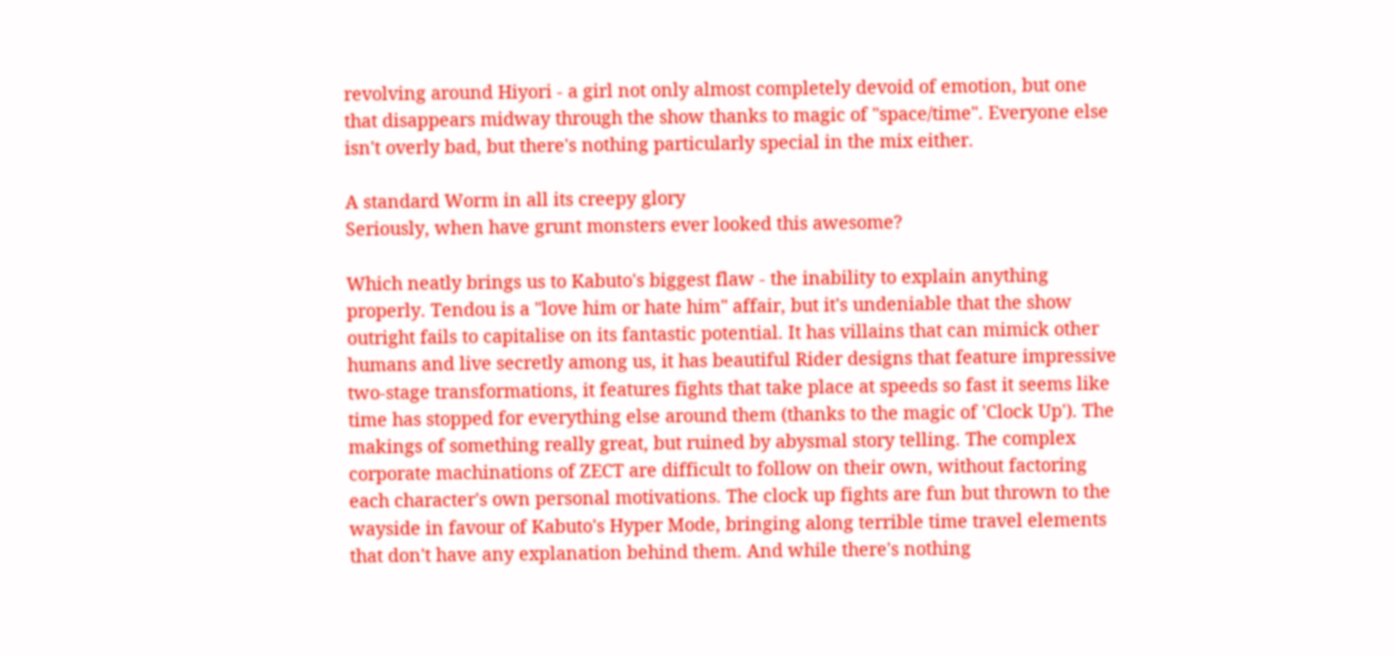revolving around Hiyori - a girl not only almost completely devoid of emotion, but one that disappears midway through the show thanks to magic of "space/time". Everyone else isn't overly bad, but there's nothing particularly special in the mix either.

A standard Worm in all its creepy glory
Seriously, when have grunt monsters ever looked this awesome?

Which neatly brings us to Kabuto's biggest flaw - the inability to explain anything properly. Tendou is a "love him or hate him" affair, but it's undeniable that the show outright fails to capitalise on its fantastic potential. It has villains that can mimick other humans and live secretly among us, it has beautiful Rider designs that feature impressive two-stage transformations, it features fights that take place at speeds so fast it seems like time has stopped for everything else around them (thanks to the magic of 'Clock Up'). The makings of something really great, but ruined by abysmal story telling. The complex corporate machinations of ZECT are difficult to follow on their own, without factoring each character's own personal motivations. The clock up fights are fun but thrown to the wayside in favour of Kabuto's Hyper Mode, bringing along terrible time travel elements that don't have any explanation behind them. And while there's nothing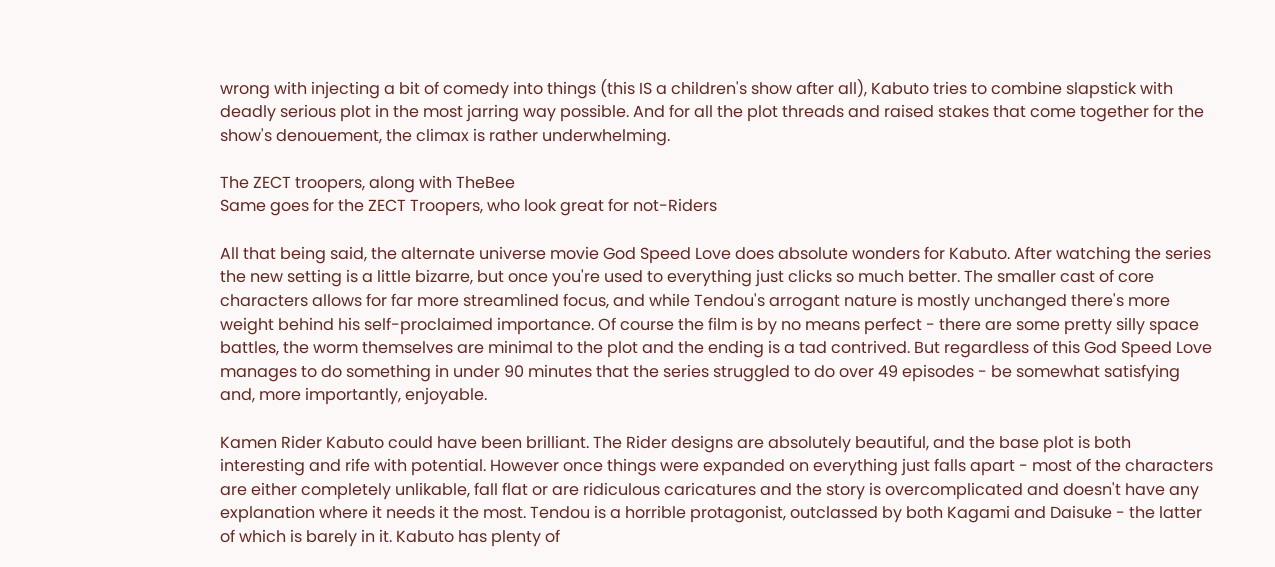wrong with injecting a bit of comedy into things (this IS a children's show after all), Kabuto tries to combine slapstick with deadly serious plot in the most jarring way possible. And for all the plot threads and raised stakes that come together for the show's denouement, the climax is rather underwhelming.

The ZECT troopers, along with TheBee
Same goes for the ZECT Troopers, who look great for not-Riders

All that being said, the alternate universe movie God Speed Love does absolute wonders for Kabuto. After watching the series the new setting is a little bizarre, but once you're used to everything just clicks so much better. The smaller cast of core characters allows for far more streamlined focus, and while Tendou's arrogant nature is mostly unchanged there's more weight behind his self-proclaimed importance. Of course the film is by no means perfect - there are some pretty silly space battles, the worm themselves are minimal to the plot and the ending is a tad contrived. But regardless of this God Speed Love manages to do something in under 90 minutes that the series struggled to do over 49 episodes - be somewhat satisfying and, more importantly, enjoyable.

Kamen Rider Kabuto could have been brilliant. The Rider designs are absolutely beautiful, and the base plot is both interesting and rife with potential. However once things were expanded on everything just falls apart - most of the characters are either completely unlikable, fall flat or are ridiculous caricatures and the story is overcomplicated and doesn't have any explanation where it needs it the most. Tendou is a horrible protagonist, outclassed by both Kagami and Daisuke - the latter of which is barely in it. Kabuto has plenty of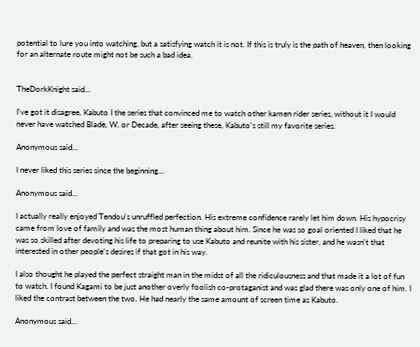potential to lure you into watching, but a satisfying watch it is not. If this is truly is the path of heaven, then looking for an alternate route might not be such a bad idea.


TheDorkKnight said...

I've got it disagree, Kabuto I the series that convinced me to watch other kamen rider series, without it I would never have watched Blade, W, or Decade, after seeing these, Kabuto's still my favorite series.

Anonymous said...

I never liked this series since the beginning...

Anonymous said...

I actually really enjoyed Tendou's unruffled perfection. His extreme confidence rarely let him down. His hypocrisy came from love of family and was the most human thing about him. Since he was so goal oriented I liked that he was so skilled after devoting his life to preparing to use Kabuto and reunite with his sister, and he wasn't that interested in other people's desires if that got in his way.

I also thought he played the perfect straight man in the midst of all the ridiculousness and that made it a lot of fun to watch. I found Kagami to be just another overly foolish co-protaganist and was glad there was only one of him. I liked the contrast between the two. He had nearly the same amount of screen time as Kabuto.

Anonymous said...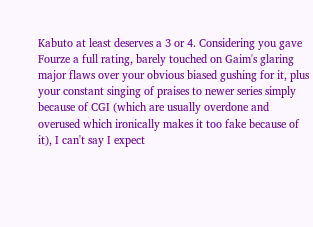Kabuto at least deserves a 3 or 4. Considering you gave Fourze a full rating, barely touched on Gaim's glaring major flaws over your obvious biased gushing for it, plus your constant singing of praises to newer series simply because of CGI (which are usually overdone and overused which ironically makes it too fake because of it), I can't say I expect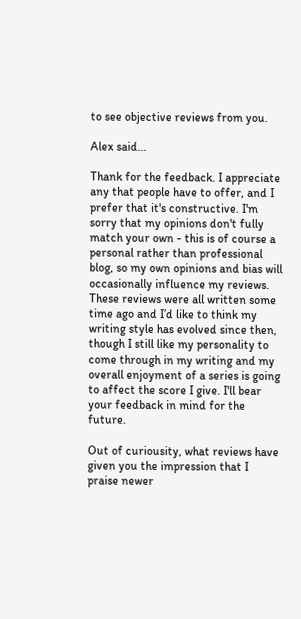to see objective reviews from you.

Alex said...

Thank for the feedback. I appreciate any that people have to offer, and I prefer that it's constructive. I'm sorry that my opinions don't fully match your own - this is of course a personal rather than professional blog, so my own opinions and bias will occasionally influence my reviews. These reviews were all written some time ago and I’d like to think my writing style has evolved since then, though I still like my personality to come through in my writing and my overall enjoyment of a series is going to affect the score I give. I'll bear your feedback in mind for the future.

Out of curiousity, what reviews have given you the impression that I praise newer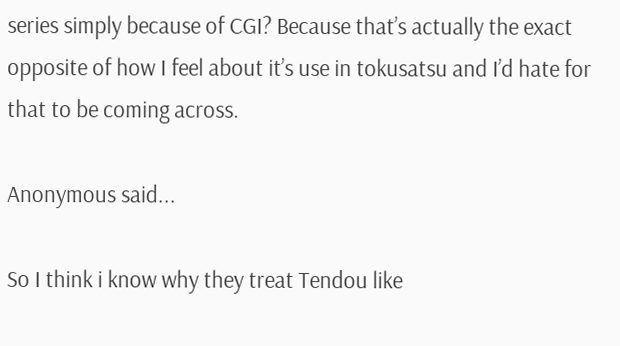series simply because of CGI? Because that’s actually the exact opposite of how I feel about it’s use in tokusatsu and I’d hate for that to be coming across.

Anonymous said...

So I think i know why they treat Tendou like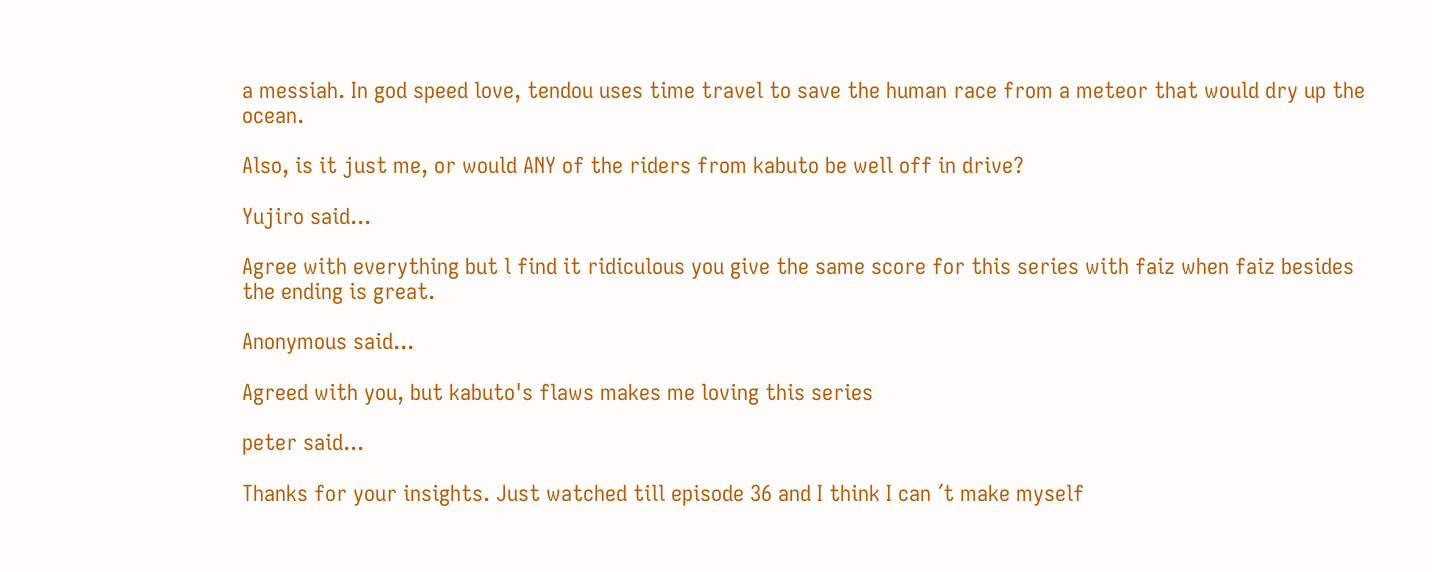a messiah. In god speed love, tendou uses time travel to save the human race from a meteor that would dry up the ocean.

Also, is it just me, or would ANY of the riders from kabuto be well off in drive?

Yujiro said...

Agree with everything but l find it ridiculous you give the same score for this series with faiz when faiz besides the ending is great.

Anonymous said...

Agreed with you, but kabuto's flaws makes me loving this series

peter said...

Thanks for your insights. Just watched till episode 36 and I think I can ´t make myself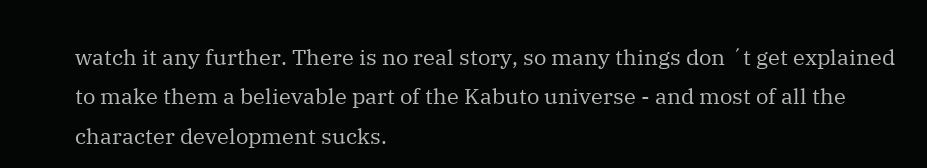watch it any further. There is no real story, so many things don ´t get explained to make them a believable part of the Kabuto universe - and most of all the character development sucks.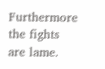Furthermore the fights are lame.